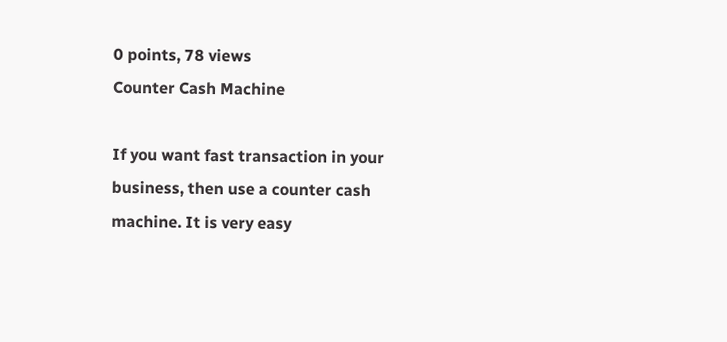0 points, 78 views
Counter Cash Machine

If you want fast transaction in your business, then use a counter cash machine. It is very easy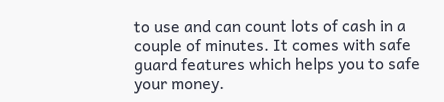to use and can count lots of cash in a couple of minutes. It comes with safe guard features which helps you to safe your money.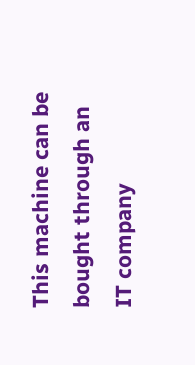This machine can be bought through an IT company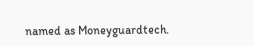named as Moneyguardtech.